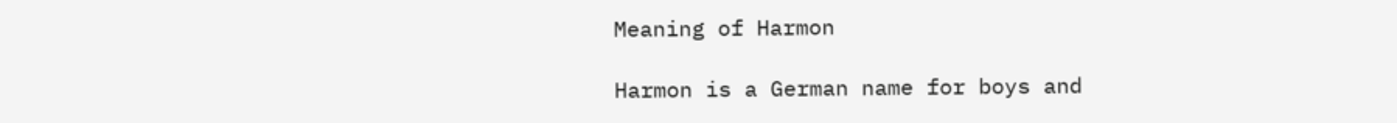Meaning of Harmon

Harmon is a German name for boys and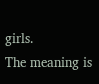girls.
The meaning is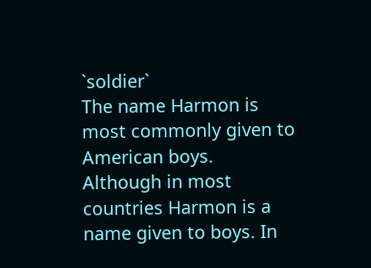`soldier`
The name Harmon is most commonly given to American boys.
Although in most countries Harmon is a name given to boys. In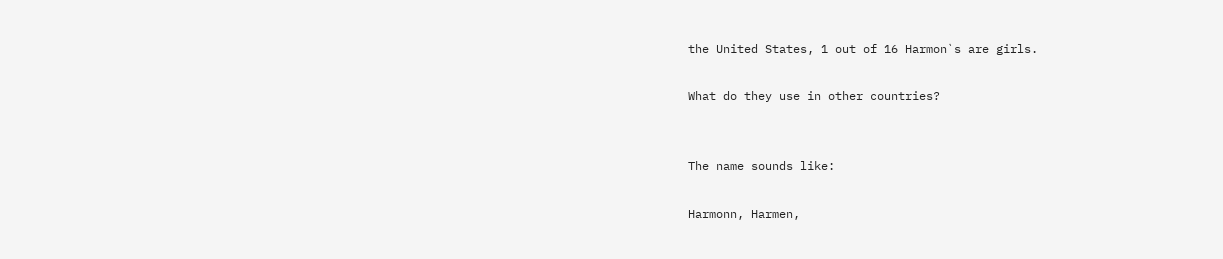the United States, 1 out of 16 Harmon`s are girls.

What do they use in other countries?


The name sounds like:

Harmonn, Harmen,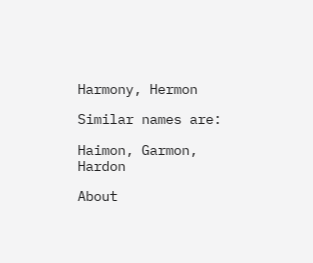Harmony, Hermon

Similar names are:

Haimon, Garmon, Hardon

About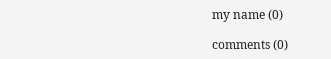my name (0)

comments (0)